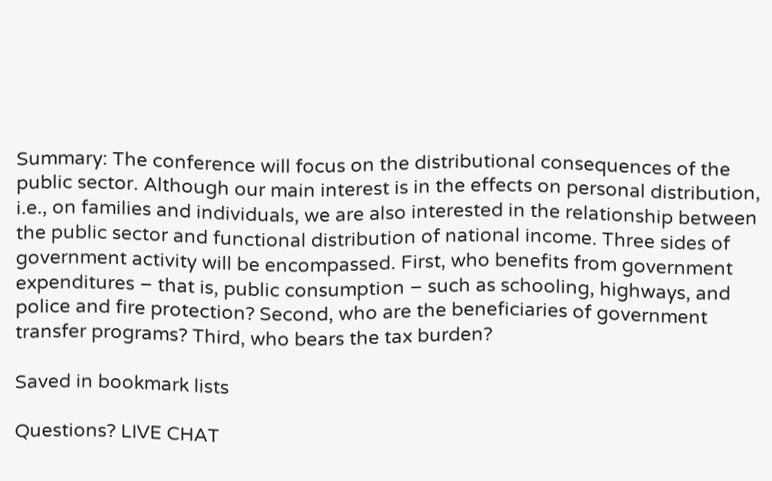Summary: The conference will focus on the distributional consequences of the public sector. Although our main interest is in the effects on personal distribution, i.e., on families and individuals, we are also interested in the relationship between the public sector and functional distribution of national income. Three sides of government activity will be encompassed. First, who benefits from government expenditures – that is, public consumption – such as schooling, highways, and police and fire protection? Second, who are the beneficiaries of government transfer programs? Third, who bears the tax burden?

Saved in bookmark lists

Questions? LIVE CHAT